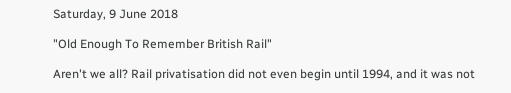Saturday, 9 June 2018

"Old Enough To Remember British Rail"

Aren't we all? Rail privatisation did not even begin until 1994, and it was not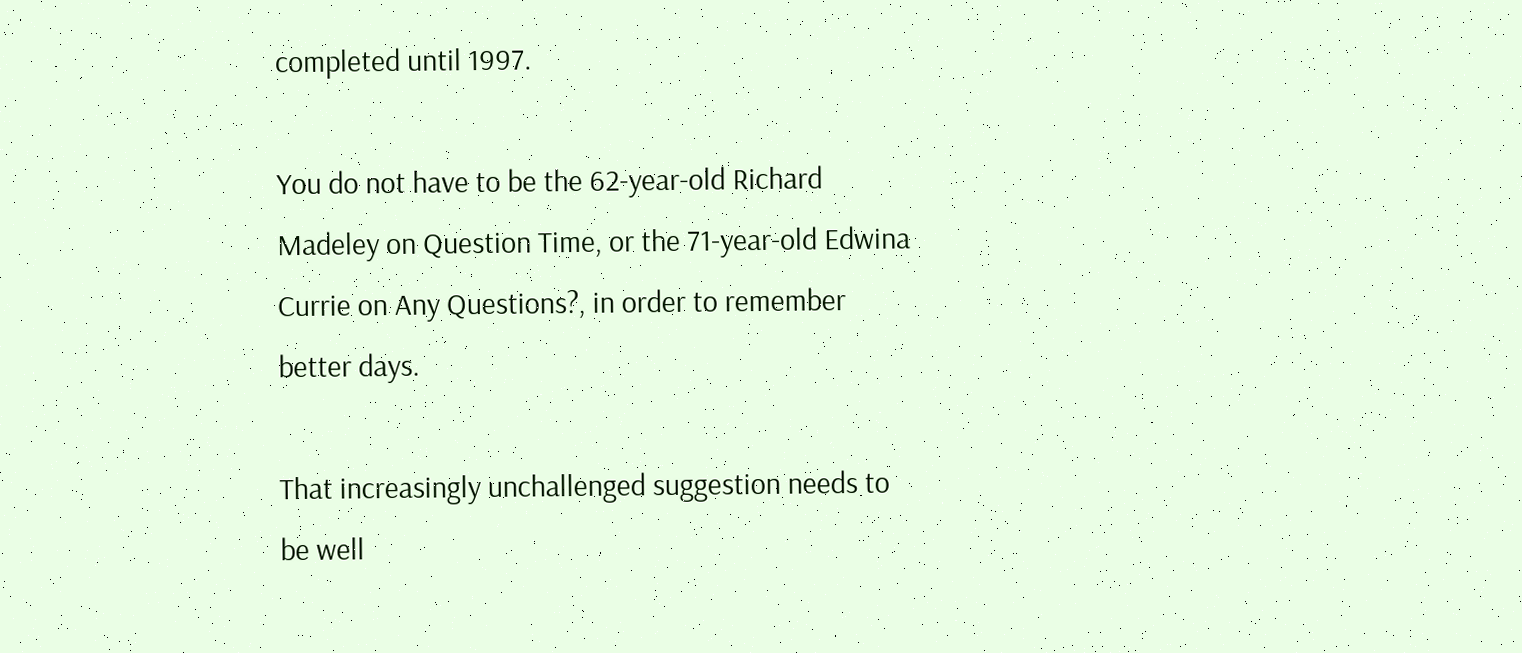completed until 1997.

You do not have to be the 62-year-old Richard Madeley on Question Time, or the 71-year-old Edwina Currie on Any Questions?, in order to remember better days.

That increasingly unchallenged suggestion needs to be well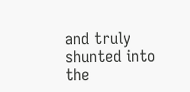and truly shunted into the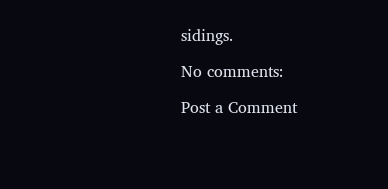sidings.

No comments:

Post a Comment